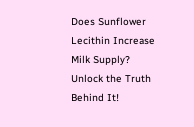Does Sunflower Lecithin Increase Milk Supply? Unlock the Truth Behind It!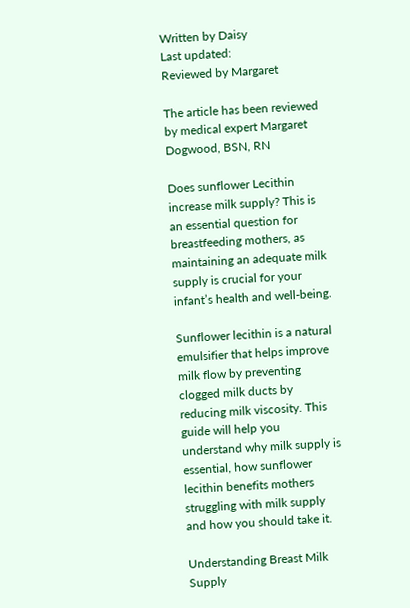Written by Daisy
Last updated:
Reviewed by Margaret

The article has been reviewed by medical expert Margaret Dogwood, BSN, RN

Does sunflower Lecithin increase milk supply? This is an essential question for breastfeeding mothers, as maintaining an adequate milk supply is crucial for your infant’s health and well-being.

Sunflower lecithin is a natural emulsifier that helps improve milk flow by preventing clogged milk ducts by reducing milk viscosity. This guide will help you understand why milk supply is essential, how sunflower lecithin benefits mothers struggling with milk supply and how you should take it.

Understanding Breast Milk Supply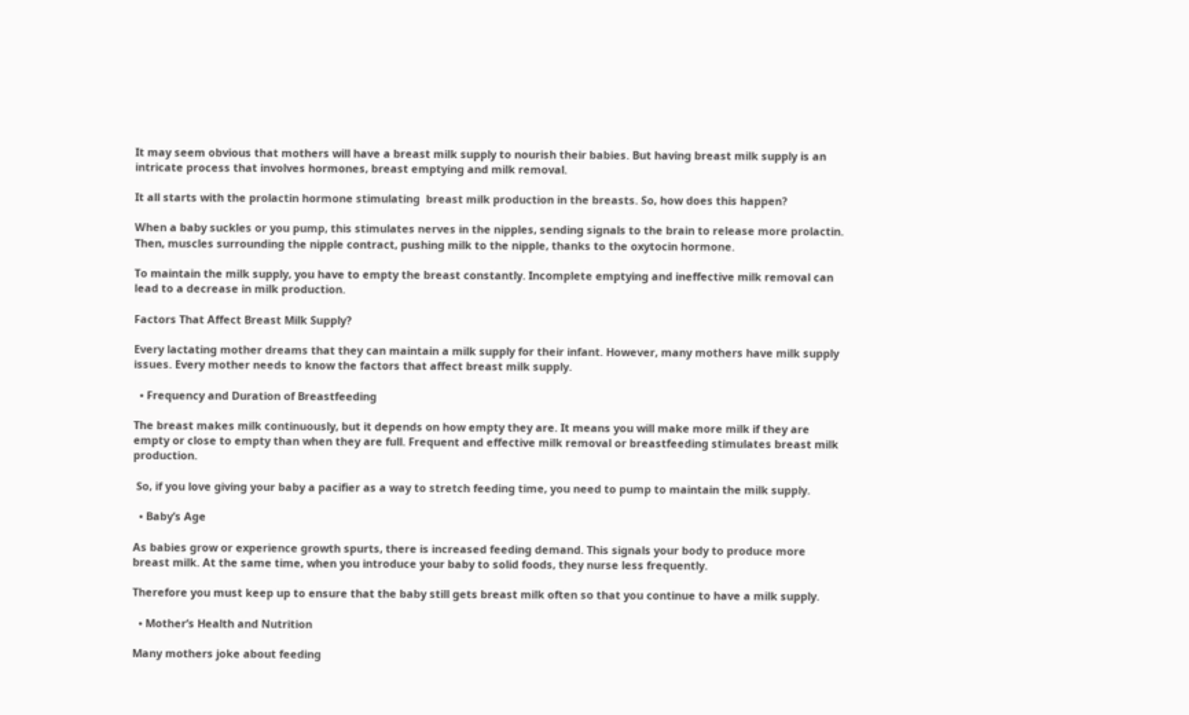It may seem obvious that mothers will have a breast milk supply to nourish their babies. But having breast milk supply is an intricate process that involves hormones, breast emptying and milk removal.

It all starts with the prolactin hormone stimulating  breast milk production in the breasts. So, how does this happen?

When a baby suckles or you pump, this stimulates nerves in the nipples, sending signals to the brain to release more prolactin. Then, muscles surrounding the nipple contract, pushing milk to the nipple, thanks to the oxytocin hormone.

To maintain the milk supply, you have to empty the breast constantly. Incomplete emptying and ineffective milk removal can lead to a decrease in milk production.

Factors That Affect Breast Milk Supply?

Every lactating mother dreams that they can maintain a milk supply for their infant. However, many mothers have milk supply issues. Every mother needs to know the factors that affect breast milk supply.

  • Frequency and Duration of Breastfeeding

The breast makes milk continuously, but it depends on how empty they are. It means you will make more milk if they are empty or close to empty than when they are full. Frequent and effective milk removal or breastfeeding stimulates breast milk production.

 So, if you love giving your baby a pacifier as a way to stretch feeding time, you need to pump to maintain the milk supply.

  • Baby’s Age

As babies grow or experience growth spurts, there is increased feeding demand. This signals your body to produce more breast milk. At the same time, when you introduce your baby to solid foods, they nurse less frequently.

Therefore you must keep up to ensure that the baby still gets breast milk often so that you continue to have a milk supply.

  • Mother’s Health and Nutrition

Many mothers joke about feeding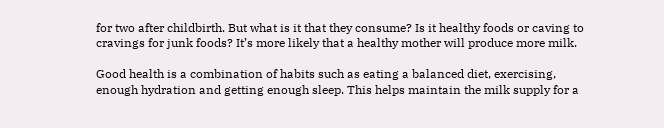for two after childbirth. But what is it that they consume? Is it healthy foods or caving to cravings for junk foods? It’s more likely that a healthy mother will produce more milk.

Good health is a combination of habits such as eating a balanced diet, exercising, enough hydration and getting enough sleep. This helps maintain the milk supply for a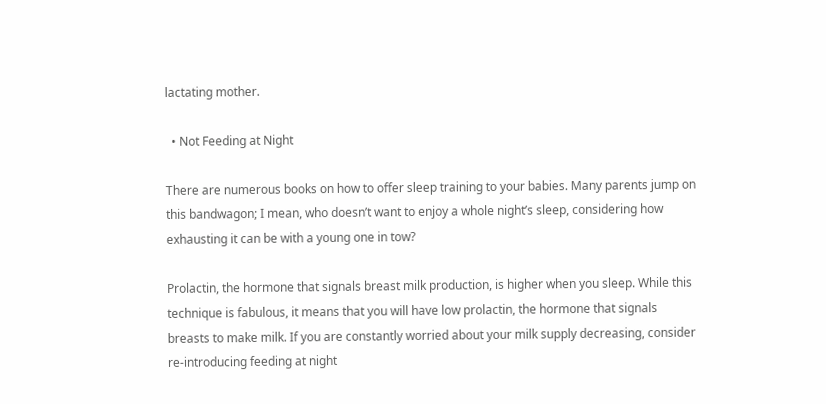lactating mother.

  • Not Feeding at Night

There are numerous books on how to offer sleep training to your babies. Many parents jump on this bandwagon; I mean, who doesn’t want to enjoy a whole night’s sleep, considering how exhausting it can be with a young one in tow?

Prolactin, the hormone that signals breast milk production, is higher when you sleep. While this technique is fabulous, it means that you will have low prolactin, the hormone that signals breasts to make milk. If you are constantly worried about your milk supply decreasing, consider re-introducing feeding at night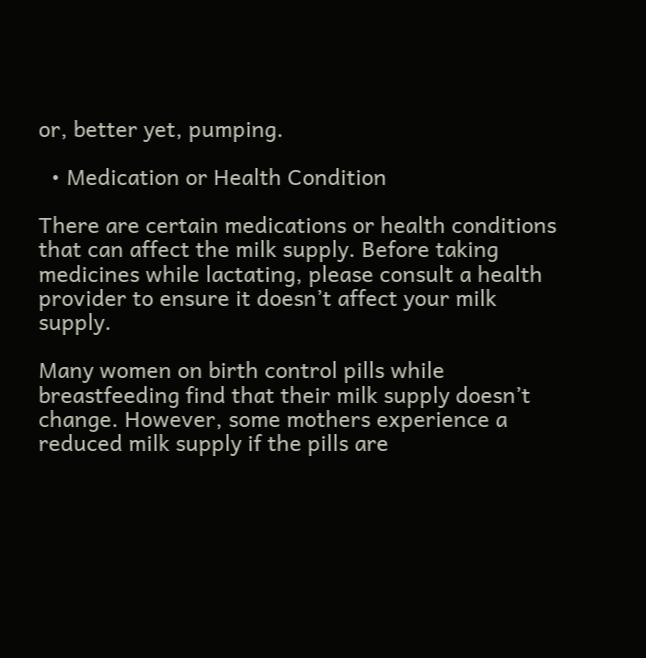or, better yet, pumping.

  • Medication or Health Condition

There are certain medications or health conditions that can affect the milk supply. Before taking medicines while lactating, please consult a health provider to ensure it doesn’t affect your milk supply.

Many women on birth control pills while breastfeeding find that their milk supply doesn’t change. However, some mothers experience a reduced milk supply if the pills are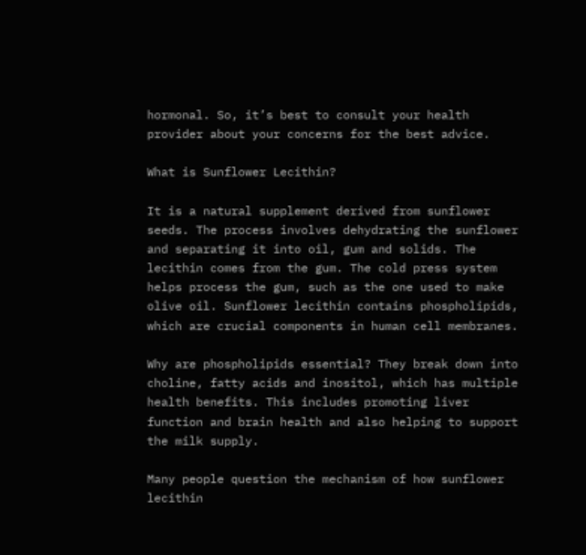hormonal. So, it’s best to consult your health provider about your concerns for the best advice.

What is Sunflower Lecithin?

It is a natural supplement derived from sunflower seeds. The process involves dehydrating the sunflower and separating it into oil, gum and solids. The lecithin comes from the gum. The cold press system helps process the gum, such as the one used to make olive oil. Sunflower lecithin contains phospholipids, which are crucial components in human cell membranes.

Why are phospholipids essential? They break down into choline, fatty acids and inositol, which has multiple health benefits. This includes promoting liver function and brain health and also helping to support the milk supply.

Many people question the mechanism of how sunflower lecithin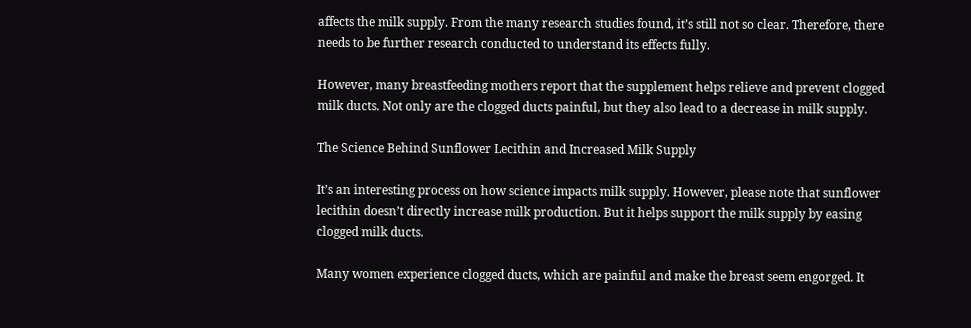affects the milk supply. From the many research studies found, it’s still not so clear. Therefore, there needs to be further research conducted to understand its effects fully.

However, many breastfeeding mothers report that the supplement helps relieve and prevent clogged milk ducts. Not only are the clogged ducts painful, but they also lead to a decrease in milk supply.

The Science Behind Sunflower Lecithin and Increased Milk Supply

It’s an interesting process on how science impacts milk supply. However, please note that sunflower lecithin doesn’t directly increase milk production. But it helps support the milk supply by easing clogged milk ducts.

Many women experience clogged ducts, which are painful and make the breast seem engorged. It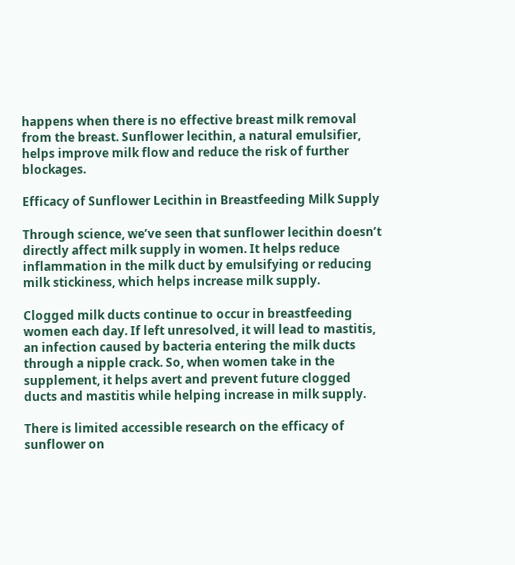happens when there is no effective breast milk removal from the breast. Sunflower lecithin, a natural emulsifier, helps improve milk flow and reduce the risk of further blockages.

Efficacy of Sunflower Lecithin in Breastfeeding Milk Supply

Through science, we’ve seen that sunflower lecithin doesn’t directly affect milk supply in women. It helps reduce inflammation in the milk duct by emulsifying or reducing milk stickiness, which helps increase milk supply.

Clogged milk ducts continue to occur in breastfeeding women each day. If left unresolved, it will lead to mastitis, an infection caused by bacteria entering the milk ducts through a nipple crack. So, when women take in the supplement, it helps avert and prevent future clogged ducts and mastitis while helping increase in milk supply.

There is limited accessible research on the efficacy of sunflower on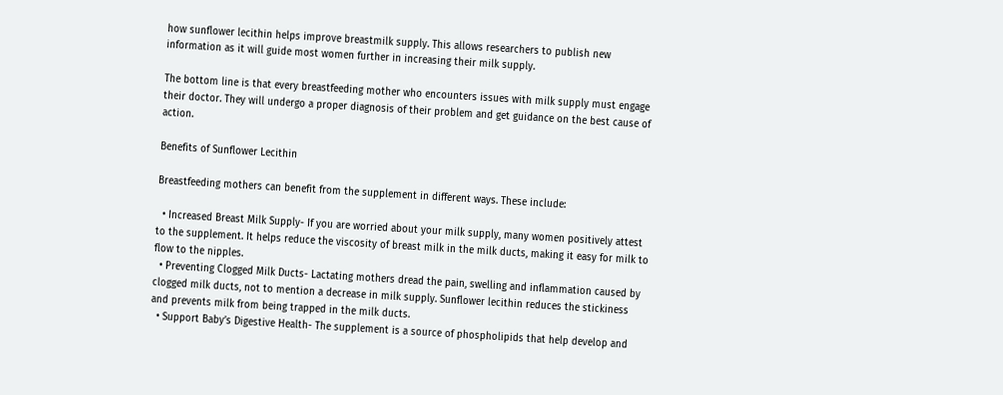how sunflower lecithin helps improve breastmilk supply. This allows researchers to publish new information as it will guide most women further in increasing their milk supply.

The bottom line is that every breastfeeding mother who encounters issues with milk supply must engage their doctor. They will undergo a proper diagnosis of their problem and get guidance on the best cause of action.

Benefits of Sunflower Lecithin

Breastfeeding mothers can benefit from the supplement in different ways. These include:

  • Increased Breast Milk Supply- If you are worried about your milk supply, many women positively attest to the supplement. It helps reduce the viscosity of breast milk in the milk ducts, making it easy for milk to flow to the nipples.
  • Preventing Clogged Milk Ducts- Lactating mothers dread the pain, swelling and inflammation caused by clogged milk ducts, not to mention a decrease in milk supply. Sunflower lecithin reduces the stickiness and prevents milk from being trapped in the milk ducts.
  • Support Baby’s Digestive Health- The supplement is a source of phospholipids that help develop and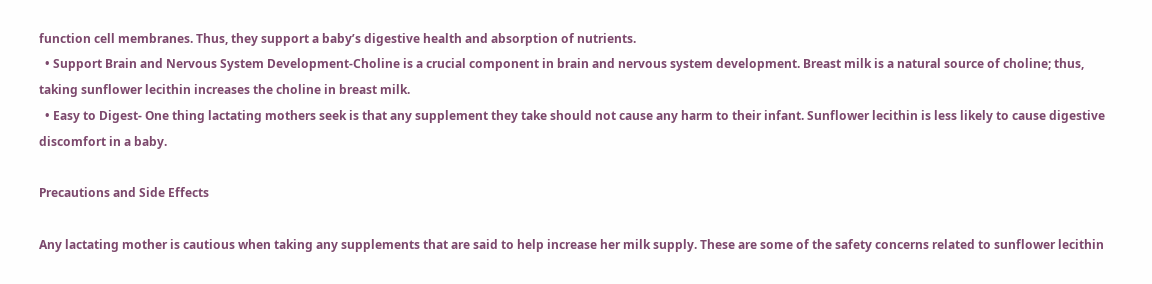function cell membranes. Thus, they support a baby’s digestive health and absorption of nutrients.
  • Support Brain and Nervous System Development-Choline is a crucial component in brain and nervous system development. Breast milk is a natural source of choline; thus, taking sunflower lecithin increases the choline in breast milk.
  • Easy to Digest- One thing lactating mothers seek is that any supplement they take should not cause any harm to their infant. Sunflower lecithin is less likely to cause digestive discomfort in a baby.

Precautions and Side Effects

Any lactating mother is cautious when taking any supplements that are said to help increase her milk supply. These are some of the safety concerns related to sunflower lecithin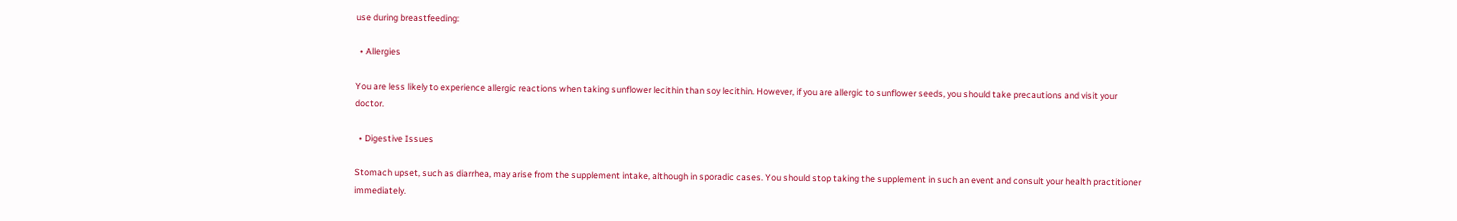use during breastfeeding:

  • Allergies

You are less likely to experience allergic reactions when taking sunflower lecithin than soy lecithin. However, if you are allergic to sunflower seeds, you should take precautions and visit your doctor.

  • Digestive Issues

Stomach upset, such as diarrhea, may arise from the supplement intake, although in sporadic cases. You should stop taking the supplement in such an event and consult your health practitioner immediately.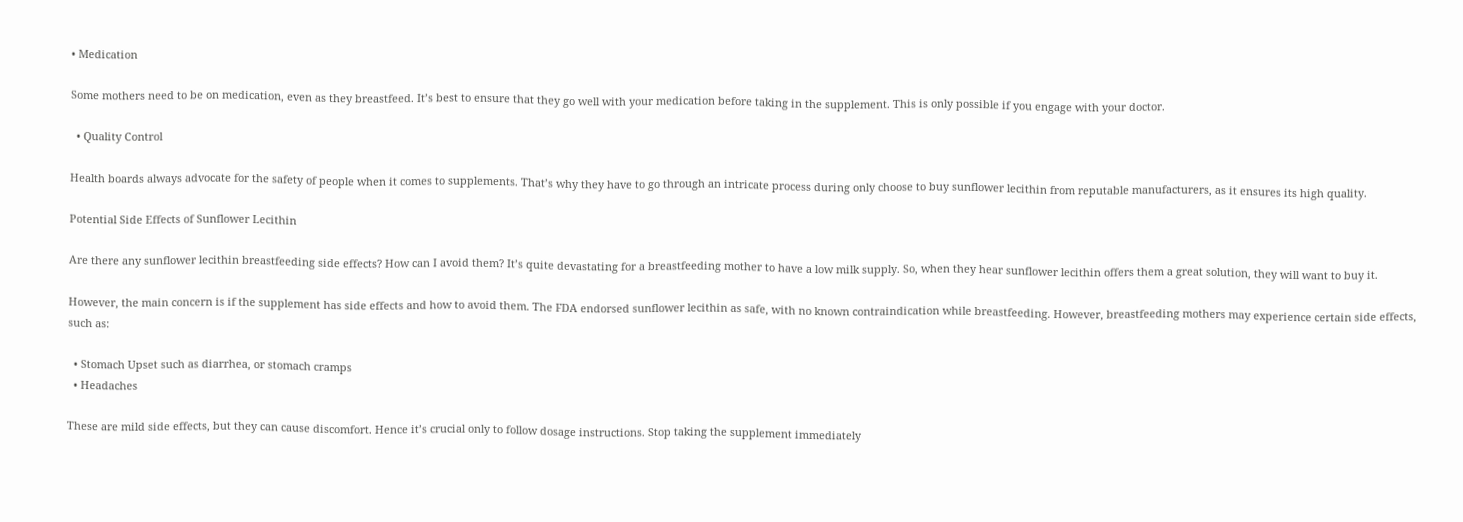• Medication

Some mothers need to be on medication, even as they breastfeed. It’s best to ensure that they go well with your medication before taking in the supplement. This is only possible if you engage with your doctor.

  • Quality Control

Health boards always advocate for the safety of people when it comes to supplements. That’s why they have to go through an intricate process during only choose to buy sunflower lecithin from reputable manufacturers, as it ensures its high quality.

Potential Side Effects of Sunflower Lecithin

Are there any sunflower lecithin breastfeeding side effects? How can I avoid them? It’s quite devastating for a breastfeeding mother to have a low milk supply. So, when they hear sunflower lecithin offers them a great solution, they will want to buy it.

However, the main concern is if the supplement has side effects and how to avoid them. The FDA endorsed sunflower lecithin as safe, with no known contraindication while breastfeeding. However, breastfeeding mothers may experience certain side effects, such as:

  • Stomach Upset such as diarrhea, or stomach cramps
  • Headaches

These are mild side effects, but they can cause discomfort. Hence it’s crucial only to follow dosage instructions. Stop taking the supplement immediately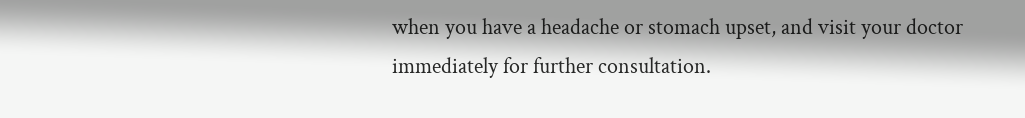when you have a headache or stomach upset, and visit your doctor immediately for further consultation.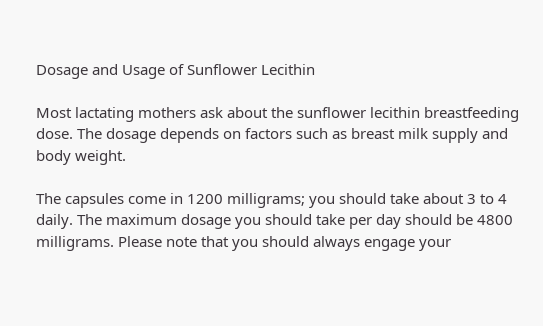Dosage and Usage of Sunflower Lecithin

Most lactating mothers ask about the sunflower lecithin breastfeeding dose. The dosage depends on factors such as breast milk supply and body weight.

The capsules come in 1200 milligrams; you should take about 3 to 4 daily. The maximum dosage you should take per day should be 4800 milligrams. Please note that you should always engage your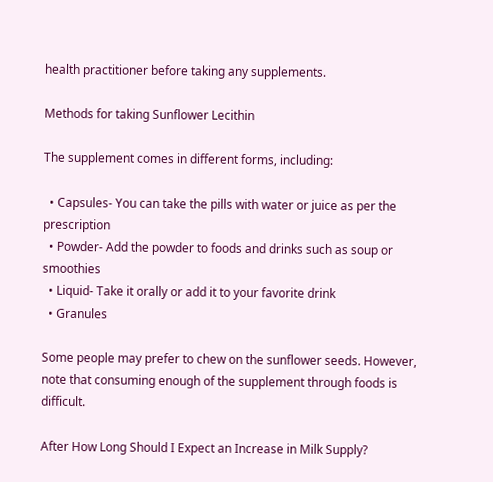health practitioner before taking any supplements.

Methods for taking Sunflower Lecithin

The supplement comes in different forms, including:

  • Capsules- You can take the pills with water or juice as per the prescription
  • Powder- Add the powder to foods and drinks such as soup or smoothies
  • Liquid- Take it orally or add it to your favorite drink
  • Granules

Some people may prefer to chew on the sunflower seeds. However, note that consuming enough of the supplement through foods is difficult.

After How Long Should I Expect an Increase in Milk Supply?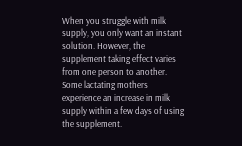When you struggle with milk supply, you only want an instant solution. However, the supplement taking effect varies from one person to another. Some lactating mothers experience an increase in milk supply within a few days of using the supplement.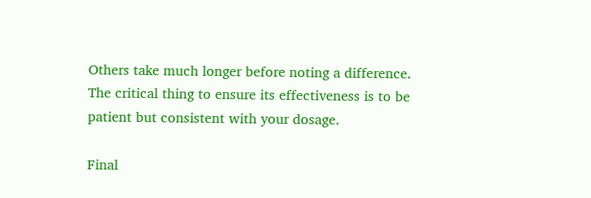Others take much longer before noting a difference. The critical thing to ensure its effectiveness is to be patient but consistent with your dosage.

Final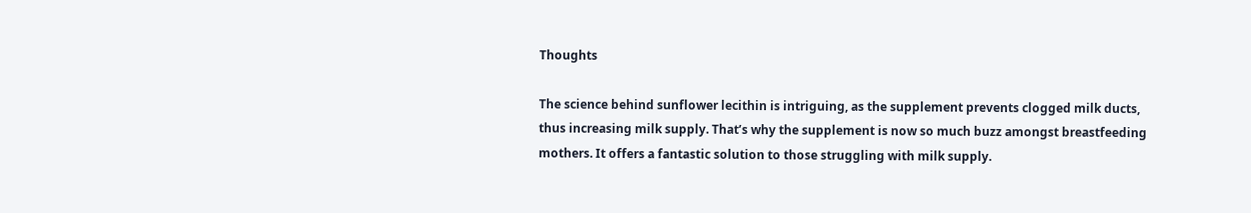Thoughts

The science behind sunflower lecithin is intriguing, as the supplement prevents clogged milk ducts, thus increasing milk supply. That’s why the supplement is now so much buzz amongst breastfeeding mothers. It offers a fantastic solution to those struggling with milk supply.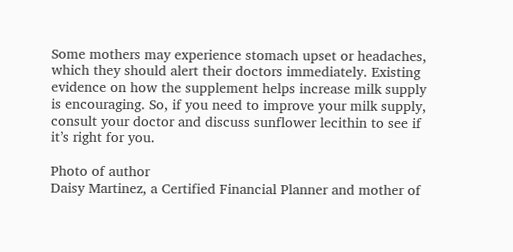Some mothers may experience stomach upset or headaches, which they should alert their doctors immediately. Existing evidence on how the supplement helps increase milk supply is encouraging. So, if you need to improve your milk supply, consult your doctor and discuss sunflower lecithin to see if it’s right for you.

Photo of author
Daisy Martinez, a Certified Financial Planner and mother of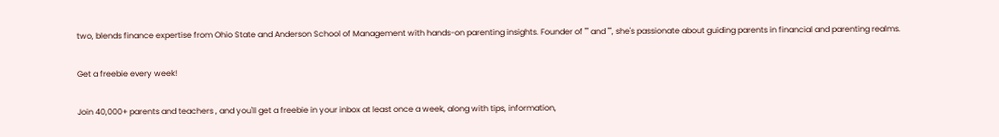two, blends finance expertise from Ohio State and Anderson School of Management with hands-on parenting insights. Founder of "" and "", she's passionate about guiding parents in financial and parenting realms.

Get a freebie every week!

Join 40,000+ parents and teachers , and you'll get a freebie in your inbox at least once a week, along with tips, information,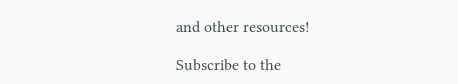and other resources!

Subscribe to the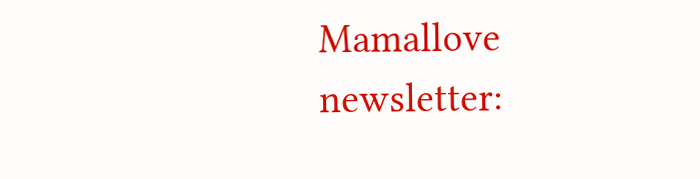Mamallove newsletter: